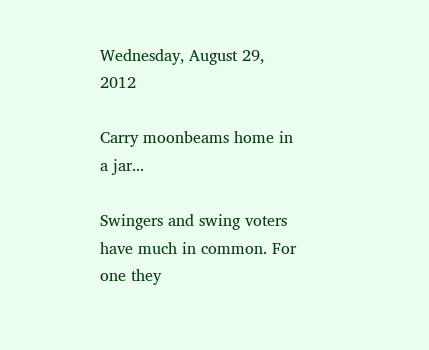Wednesday, August 29, 2012

Carry moonbeams home in a jar...

Swingers and swing voters have much in common. For one they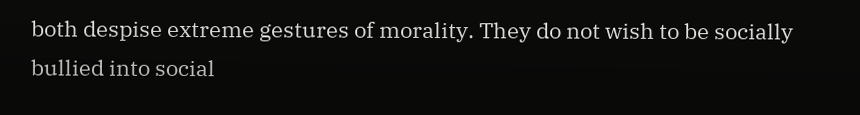both despise extreme gestures of morality. They do not wish to be socially bullied into social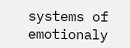systems of emotionaly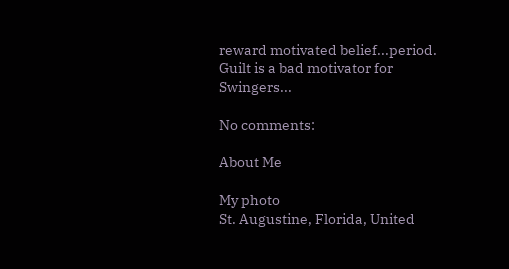reward motivated belief...period. Guilt is a bad motivator for Swingers...

No comments:

About Me

My photo
St. Augustine, Florida, United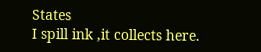States
I spill ink ,it collects here.